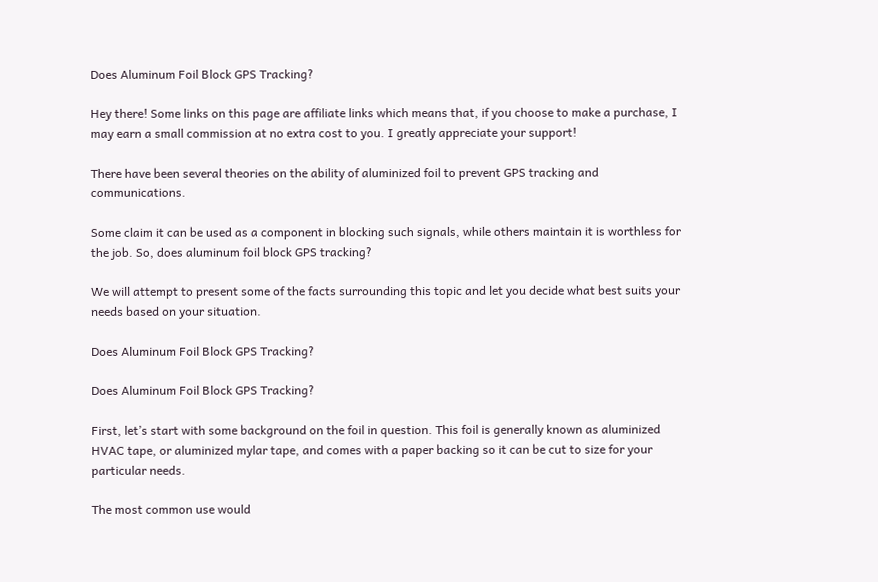Does Aluminum Foil Block GPS Tracking?

Hey there! Some links on this page are affiliate links which means that, if you choose to make a purchase, I may earn a small commission at no extra cost to you. I greatly appreciate your support!

There have been several theories on the ability of aluminized foil to prevent GPS tracking and communications.

Some claim it can be used as a component in blocking such signals, while others maintain it is worthless for the job. So, does aluminum foil block GPS tracking?

We will attempt to present some of the facts surrounding this topic and let you decide what best suits your needs based on your situation.

Does Aluminum Foil Block GPS Tracking?

Does Aluminum Foil Block GPS Tracking?

First, let’s start with some background on the foil in question. This foil is generally known as aluminized HVAC tape, or aluminized mylar tape, and comes with a paper backing so it can be cut to size for your particular needs.

The most common use would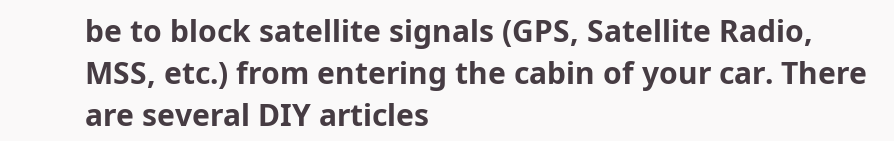be to block satellite signals (GPS, Satellite Radio, MSS, etc.) from entering the cabin of your car. There are several DIY articles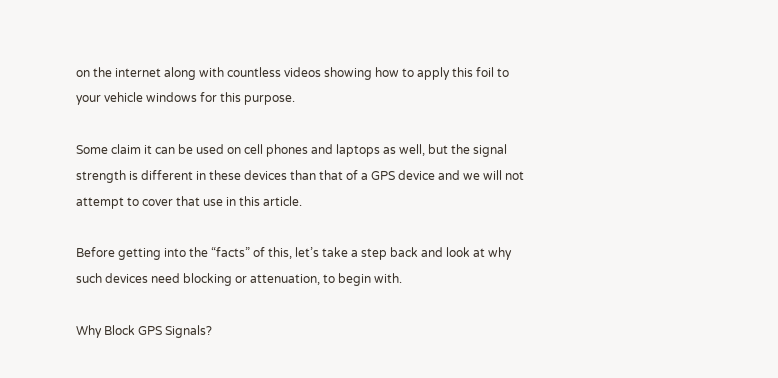on the internet along with countless videos showing how to apply this foil to your vehicle windows for this purpose.

Some claim it can be used on cell phones and laptops as well, but the signal strength is different in these devices than that of a GPS device and we will not attempt to cover that use in this article.

Before getting into the “facts” of this, let’s take a step back and look at why such devices need blocking or attenuation, to begin with.

Why Block GPS Signals?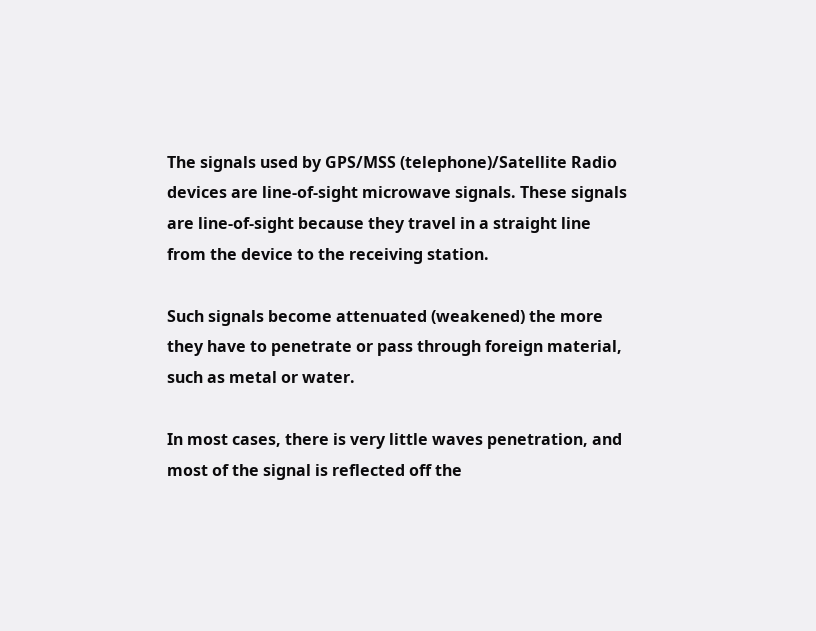The signals used by GPS/MSS (telephone)/Satellite Radio devices are line-of-sight microwave signals. These signals are line-of-sight because they travel in a straight line from the device to the receiving station.

Such signals become attenuated (weakened) the more they have to penetrate or pass through foreign material, such as metal or water.

In most cases, there is very little waves penetration, and most of the signal is reflected off the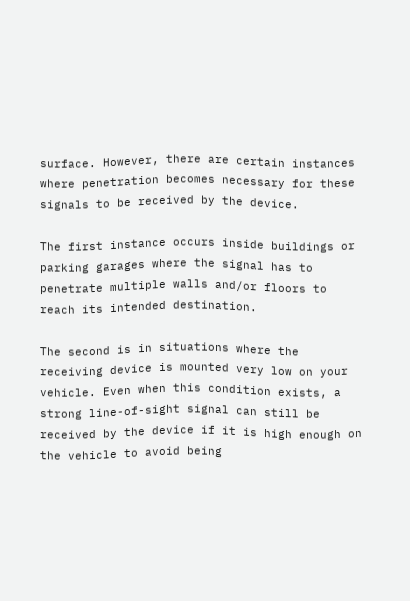surface. However, there are certain instances where penetration becomes necessary for these signals to be received by the device.

The first instance occurs inside buildings or parking garages where the signal has to penetrate multiple walls and/or floors to reach its intended destination.

The second is in situations where the receiving device is mounted very low on your vehicle. Even when this condition exists, a strong line-of-sight signal can still be received by the device if it is high enough on the vehicle to avoid being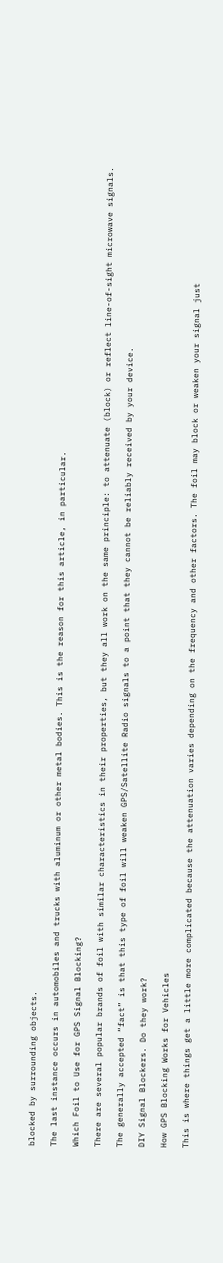blocked by surrounding objects.

The last instance occurs in automobiles and trucks with aluminum or other metal bodies. This is the reason for this article, in particular.

Which Foil to Use for GPS Signal Blocking?

There are several popular brands of foil with similar characteristics in their properties, but they all work on the same principle: to attenuate (block) or reflect line-of-sight microwave signals.

The generally accepted “fact” is that this type of foil will weaken GPS/Satellite Radio signals to a point that they cannot be reliably received by your device.

DIY Signal Blockers. Do they work?

How GPS Blocking Works for Vehicles

This is where things get a little more complicated because the attenuation varies depending on the frequency and other factors. The foil may block or weaken your signal just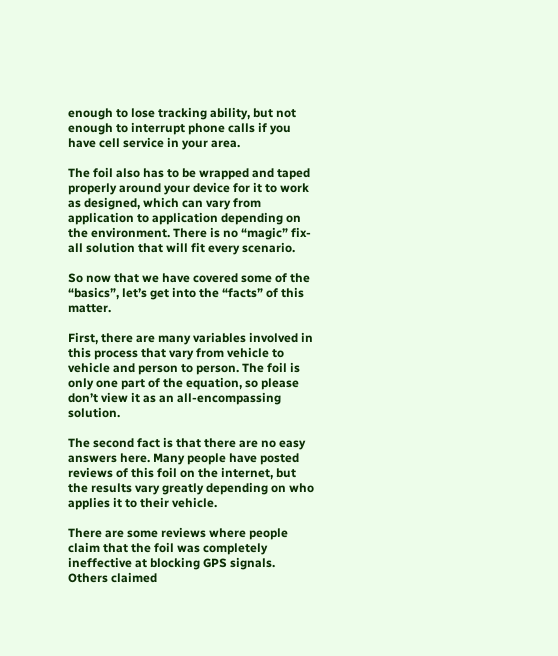enough to lose tracking ability, but not enough to interrupt phone calls if you have cell service in your area.

The foil also has to be wrapped and taped properly around your device for it to work as designed, which can vary from application to application depending on the environment. There is no “magic” fix-all solution that will fit every scenario.

So now that we have covered some of the “basics”, let’s get into the “facts” of this matter.

First, there are many variables involved in this process that vary from vehicle to vehicle and person to person. The foil is only one part of the equation, so please don’t view it as an all-encompassing solution.

The second fact is that there are no easy answers here. Many people have posted reviews of this foil on the internet, but the results vary greatly depending on who applies it to their vehicle.

There are some reviews where people claim that the foil was completely ineffective at blocking GPS signals. Others claimed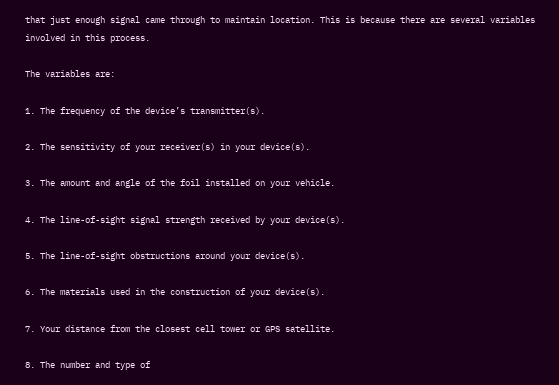that just enough signal came through to maintain location. This is because there are several variables involved in this process.

The variables are:

1. The frequency of the device’s transmitter(s).

2. The sensitivity of your receiver(s) in your device(s).

3. The amount and angle of the foil installed on your vehicle.

4. The line-of-sight signal strength received by your device(s).

5. The line-of-sight obstructions around your device(s).

6. The materials used in the construction of your device(s).

7. Your distance from the closest cell tower or GPS satellite.

8. The number and type of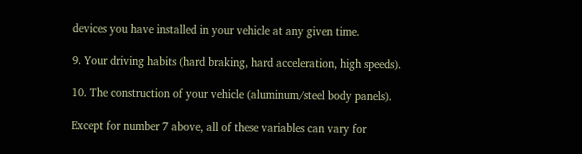devices you have installed in your vehicle at any given time.

9. Your driving habits (hard braking, hard acceleration, high speeds).

10. The construction of your vehicle (aluminum/steel body panels).

Except for number 7 above, all of these variables can vary for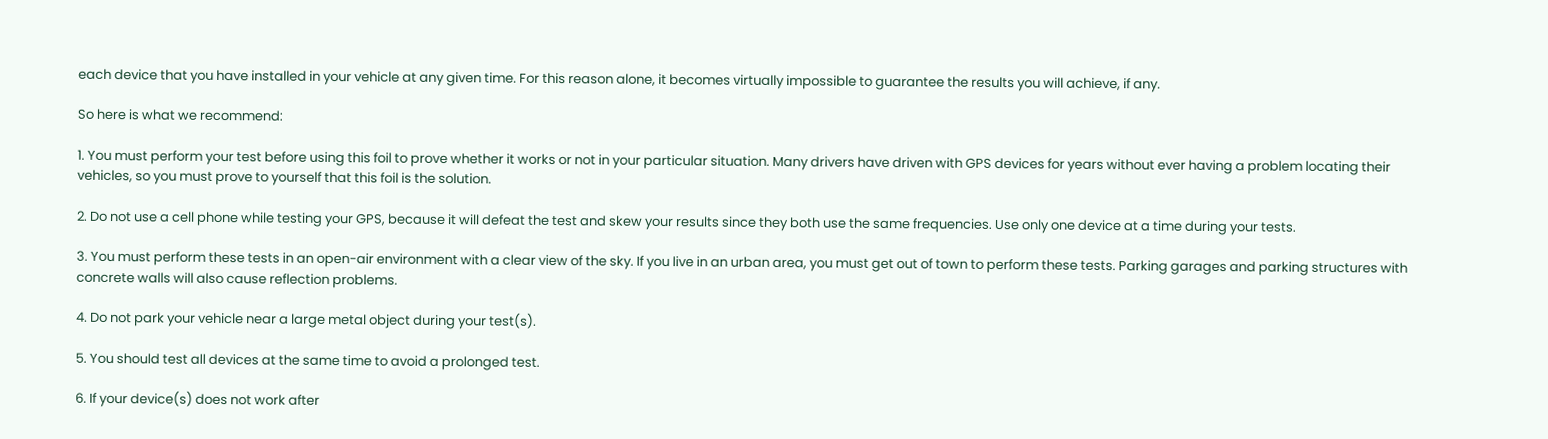each device that you have installed in your vehicle at any given time. For this reason alone, it becomes virtually impossible to guarantee the results you will achieve, if any.

So here is what we recommend:

1. You must perform your test before using this foil to prove whether it works or not in your particular situation. Many drivers have driven with GPS devices for years without ever having a problem locating their vehicles, so you must prove to yourself that this foil is the solution.

2. Do not use a cell phone while testing your GPS, because it will defeat the test and skew your results since they both use the same frequencies. Use only one device at a time during your tests.

3. You must perform these tests in an open-air environment with a clear view of the sky. If you live in an urban area, you must get out of town to perform these tests. Parking garages and parking structures with concrete walls will also cause reflection problems.

4. Do not park your vehicle near a large metal object during your test(s).

5. You should test all devices at the same time to avoid a prolonged test.

6. If your device(s) does not work after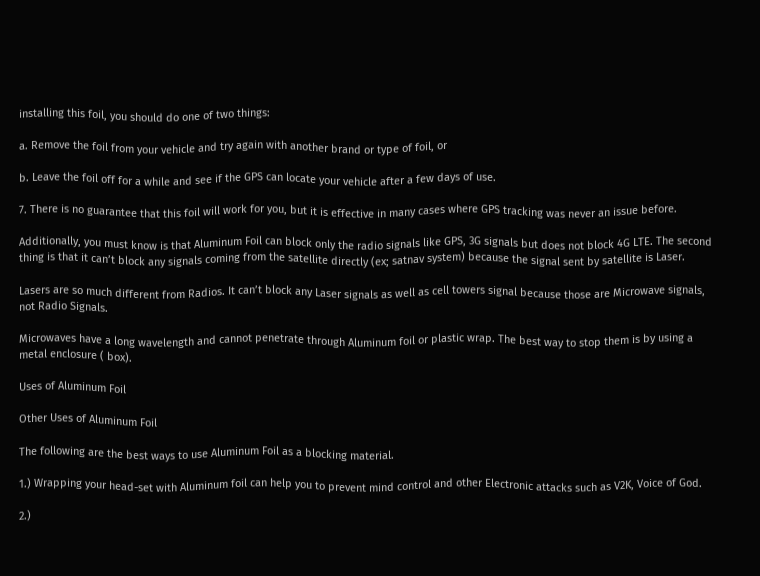installing this foil, you should do one of two things:

a. Remove the foil from your vehicle and try again with another brand or type of foil, or

b. Leave the foil off for a while and see if the GPS can locate your vehicle after a few days of use.

7. There is no guarantee that this foil will work for you, but it is effective in many cases where GPS tracking was never an issue before.

Additionally, you must know is that Aluminum Foil can block only the radio signals like GPS, 3G signals but does not block 4G LTE. The second thing is that it can’t block any signals coming from the satellite directly (ex; satnav system) because the signal sent by satellite is Laser.

Lasers are so much different from Radios. It can’t block any Laser signals as well as cell towers signal because those are Microwave signals, not Radio Signals.

Microwaves have a long wavelength and cannot penetrate through Aluminum foil or plastic wrap. The best way to stop them is by using a metal enclosure ( box).

Uses of Aluminum Foil

Other Uses of Aluminum Foil

The following are the best ways to use Aluminum Foil as a blocking material.

1.) Wrapping your head-set with Aluminum foil can help you to prevent mind control and other Electronic attacks such as V2K, Voice of God.

2.)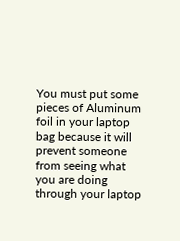You must put some pieces of Aluminum foil in your laptop bag because it will prevent someone from seeing what you are doing through your laptop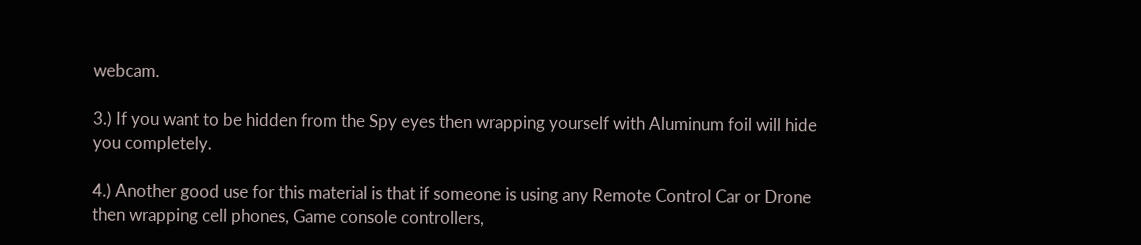webcam.

3.) If you want to be hidden from the Spy eyes then wrapping yourself with Aluminum foil will hide you completely.

4.) Another good use for this material is that if someone is using any Remote Control Car or Drone then wrapping cell phones, Game console controllers,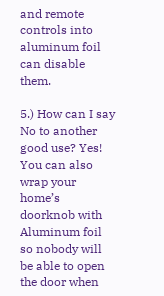and remote controls into aluminum foil can disable them.

5.) How can I say No to another good use? Yes! You can also wrap your home’s doorknob with Aluminum foil so nobody will be able to open the door when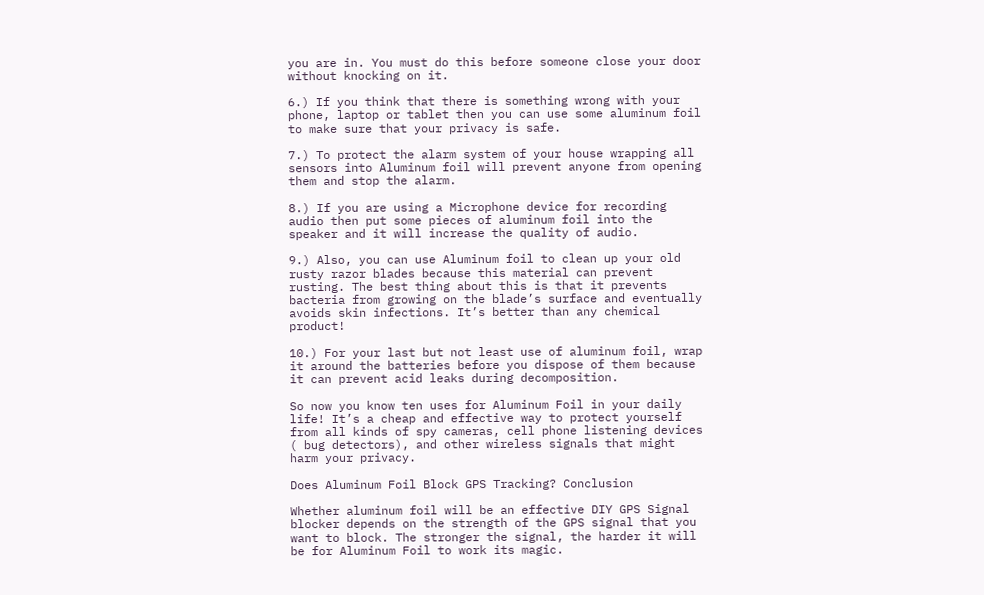you are in. You must do this before someone close your door without knocking on it.

6.) If you think that there is something wrong with your phone, laptop or tablet then you can use some aluminum foil to make sure that your privacy is safe.

7.) To protect the alarm system of your house wrapping all sensors into Aluminum foil will prevent anyone from opening them and stop the alarm.

8.) If you are using a Microphone device for recording audio then put some pieces of aluminum foil into the speaker and it will increase the quality of audio.

9.) Also, you can use Aluminum foil to clean up your old rusty razor blades because this material can prevent rusting. The best thing about this is that it prevents bacteria from growing on the blade’s surface and eventually avoids skin infections. It’s better than any chemical product!

10.) For your last but not least use of aluminum foil, wrap it around the batteries before you dispose of them because it can prevent acid leaks during decomposition.

So now you know ten uses for Aluminum Foil in your daily life! It’s a cheap and effective way to protect yourself from all kinds of spy cameras, cell phone listening devices ( bug detectors), and other wireless signals that might harm your privacy.

Does Aluminum Foil Block GPS Tracking? Conclusion

Whether aluminum foil will be an effective DIY GPS Signal blocker depends on the strength of the GPS signal that you want to block. The stronger the signal, the harder it will be for Aluminum Foil to work its magic.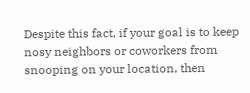Despite this fact, if your goal is to keep nosy neighbors or coworkers from snooping on your location, then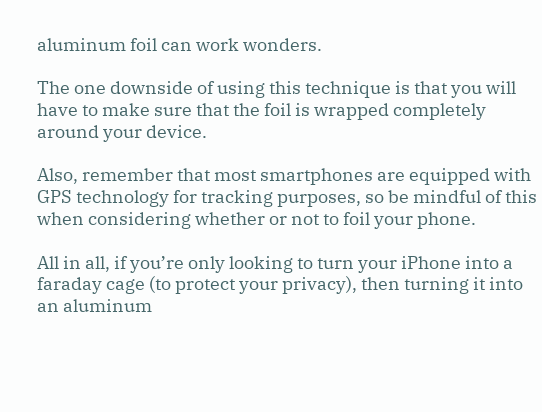aluminum foil can work wonders.

The one downside of using this technique is that you will have to make sure that the foil is wrapped completely around your device.

Also, remember that most smartphones are equipped with GPS technology for tracking purposes, so be mindful of this when considering whether or not to foil your phone.

All in all, if you’re only looking to turn your iPhone into a faraday cage (to protect your privacy), then turning it into an aluminum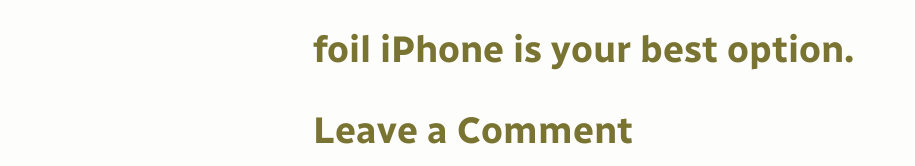foil iPhone is your best option.

Leave a Comment